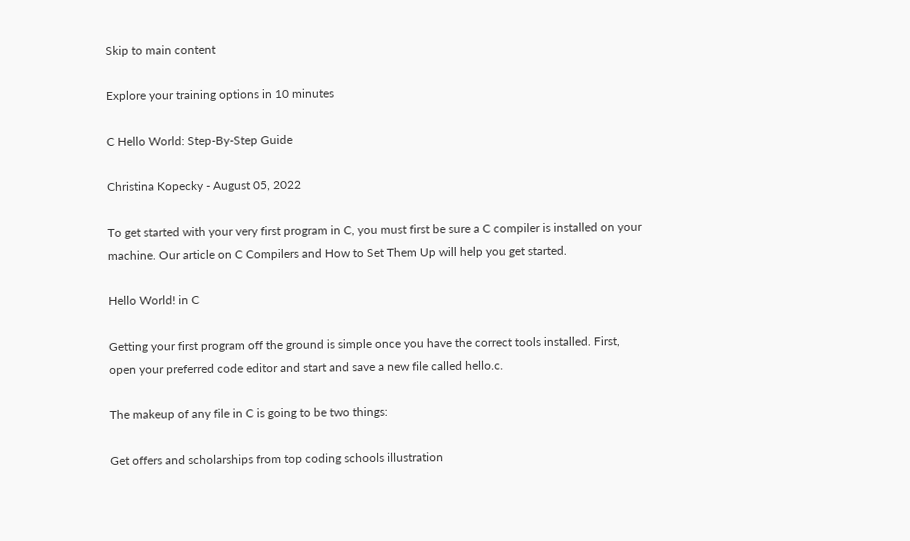Skip to main content

Explore your training options in 10 minutes

C Hello World: Step-By-Step Guide

Christina Kopecky - August 05, 2022

To get started with your very first program in C, you must first be sure a C compiler is installed on your machine. Our article on C Compilers and How to Set Them Up will help you get started.

Hello World! in C

Getting your first program off the ground is simple once you have the correct tools installed. First, open your preferred code editor and start and save a new file called hello.c.

The makeup of any file in C is going to be two things:

Get offers and scholarships from top coding schools illustration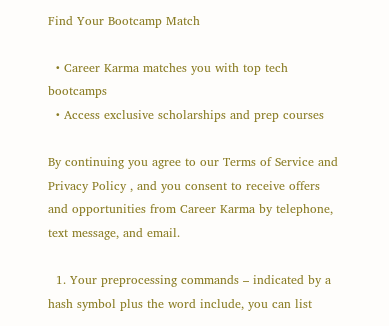Find Your Bootcamp Match

  • Career Karma matches you with top tech bootcamps
  • Access exclusive scholarships and prep courses

By continuing you agree to our Terms of Service and Privacy Policy , and you consent to receive offers and opportunities from Career Karma by telephone, text message, and email.

  1. Your preprocessing commands – indicated by a hash symbol plus the word include, you can list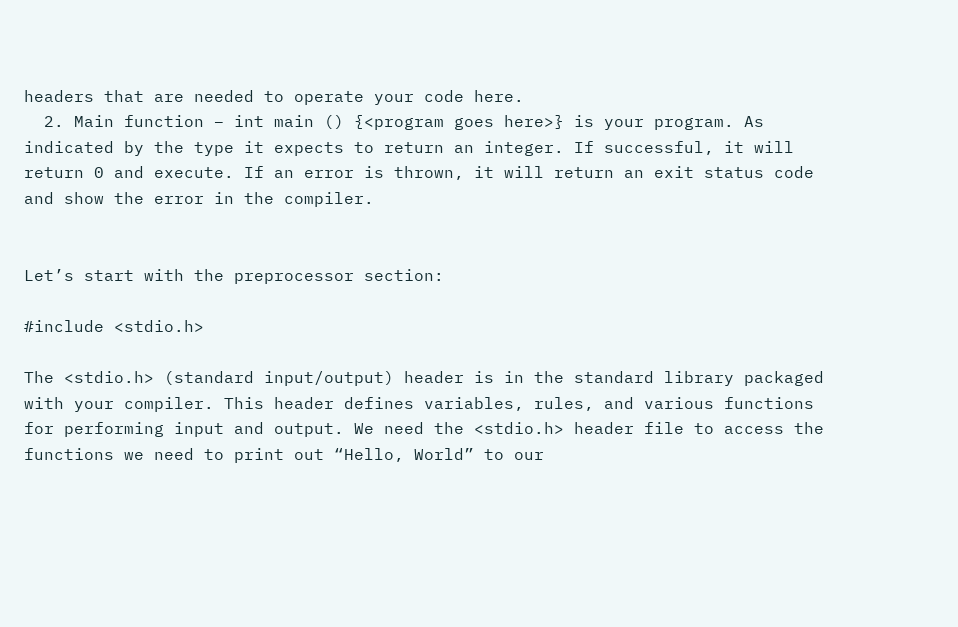headers that are needed to operate your code here.
  2. Main function – int main () {<program goes here>} is your program. As indicated by the type it expects to return an integer. If successful, it will return 0 and execute. If an error is thrown, it will return an exit status code and show the error in the compiler.


Let’s start with the preprocessor section:

#include <stdio.h>

The <stdio.h> (standard input/output) header is in the standard library packaged with your compiler. This header defines variables, rules, and various functions for performing input and output. We need the <stdio.h> header file to access the functions we need to print out “Hello, World” to our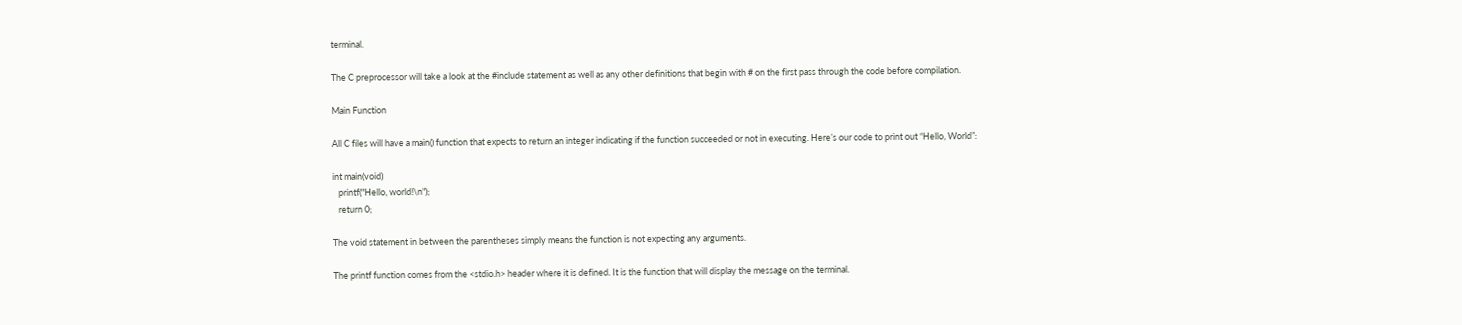terminal.

The C preprocessor will take a look at the #include statement as well as any other definitions that begin with # on the first pass through the code before compilation.

Main Function

All C files will have a main() function that expects to return an integer indicating if the function succeeded or not in executing. Here’s our code to print out “Hello, World”:

int main(void)
   printf("Hello, world!\n");
   return 0;

The void statement in between the parentheses simply means the function is not expecting any arguments.

The printf function comes from the <stdio.h> header where it is defined. It is the function that will display the message on the terminal.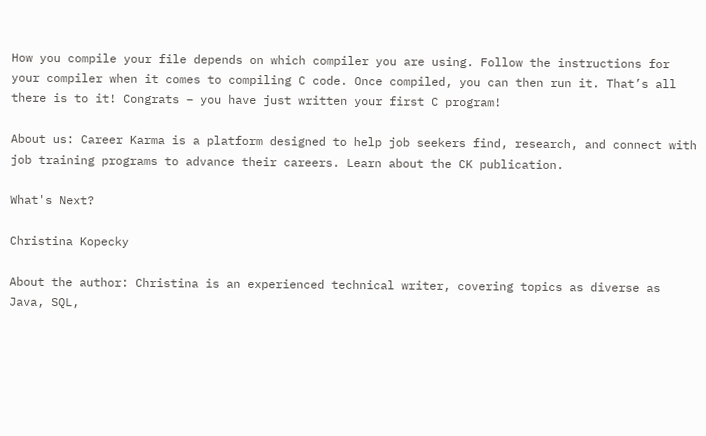How you compile your file depends on which compiler you are using. Follow the instructions for your compiler when it comes to compiling C code. Once compiled, you can then run it. That’s all there is to it! Congrats – you have just written your first C program!

About us: Career Karma is a platform designed to help job seekers find, research, and connect with job training programs to advance their careers. Learn about the CK publication.

What's Next?

Christina Kopecky

About the author: Christina is an experienced technical writer, covering topics as diverse as Java, SQL,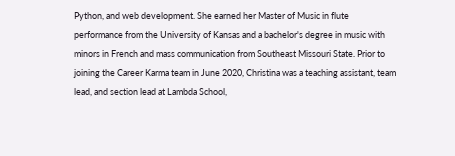Python, and web development. She earned her Master of Music in flute performance from the University of Kansas and a bachelor's degree in music with minors in French and mass communication from Southeast Missouri State. Prior to joining the Career Karma team in June 2020, Christina was a teaching assistant, team lead, and section lead at Lambda School,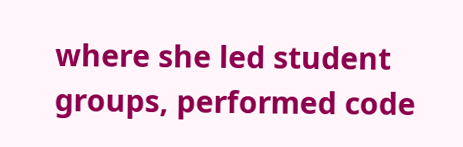where she led student groups, performed code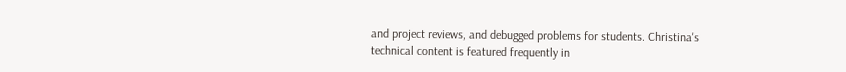and project reviews, and debugged problems for students. Christina's technical content is featured frequently in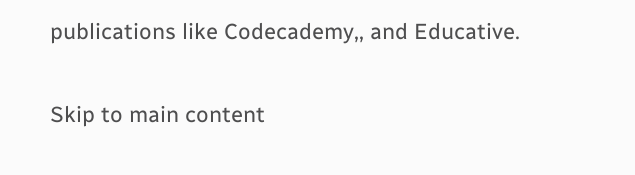publications like Codecademy,, and Educative.

Skip to main content